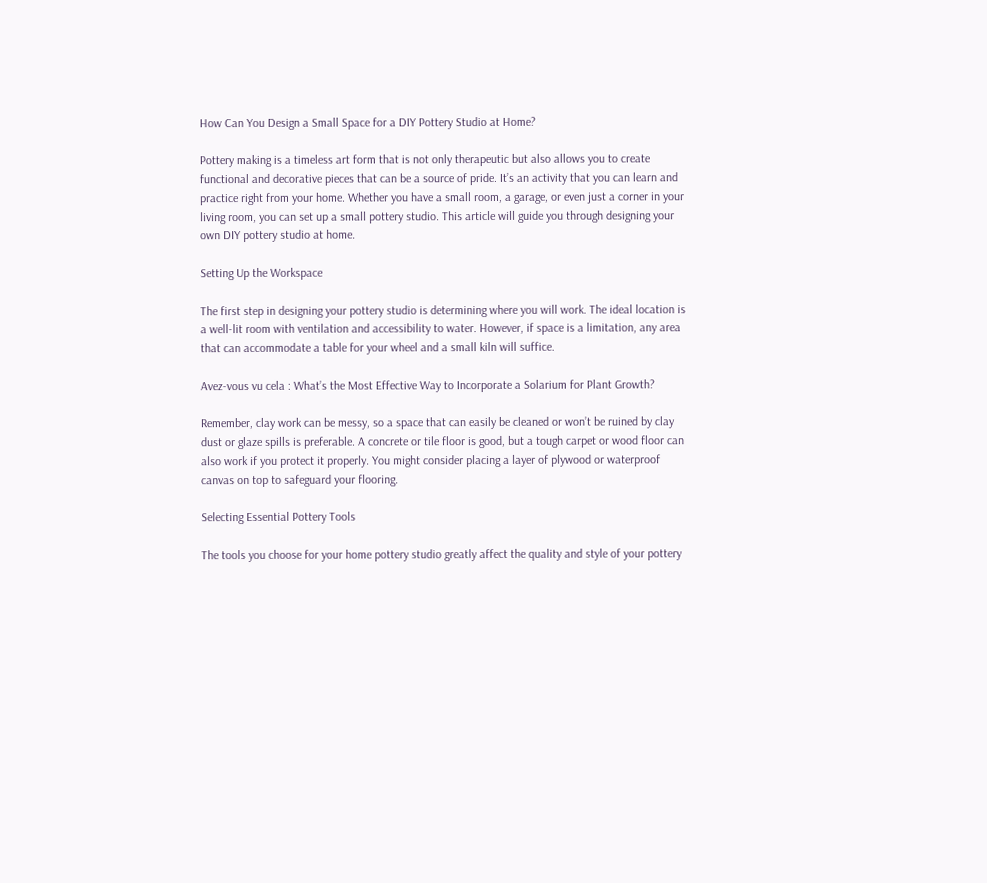How Can You Design a Small Space for a DIY Pottery Studio at Home?

Pottery making is a timeless art form that is not only therapeutic but also allows you to create functional and decorative pieces that can be a source of pride. It’s an activity that you can learn and practice right from your home. Whether you have a small room, a garage, or even just a corner in your living room, you can set up a small pottery studio. This article will guide you through designing your own DIY pottery studio at home.

Setting Up the Workspace

The first step in designing your pottery studio is determining where you will work. The ideal location is a well-lit room with ventilation and accessibility to water. However, if space is a limitation, any area that can accommodate a table for your wheel and a small kiln will suffice.

Avez-vous vu cela : What’s the Most Effective Way to Incorporate a Solarium for Plant Growth?

Remember, clay work can be messy, so a space that can easily be cleaned or won’t be ruined by clay dust or glaze spills is preferable. A concrete or tile floor is good, but a tough carpet or wood floor can also work if you protect it properly. You might consider placing a layer of plywood or waterproof canvas on top to safeguard your flooring.

Selecting Essential Pottery Tools

The tools you choose for your home pottery studio greatly affect the quality and style of your pottery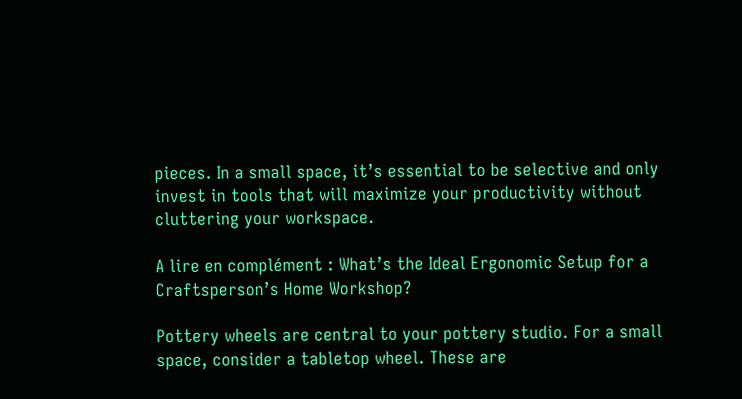pieces. In a small space, it’s essential to be selective and only invest in tools that will maximize your productivity without cluttering your workspace.

A lire en complément : What’s the Ideal Ergonomic Setup for a Craftsperson’s Home Workshop?

Pottery wheels are central to your pottery studio. For a small space, consider a tabletop wheel. These are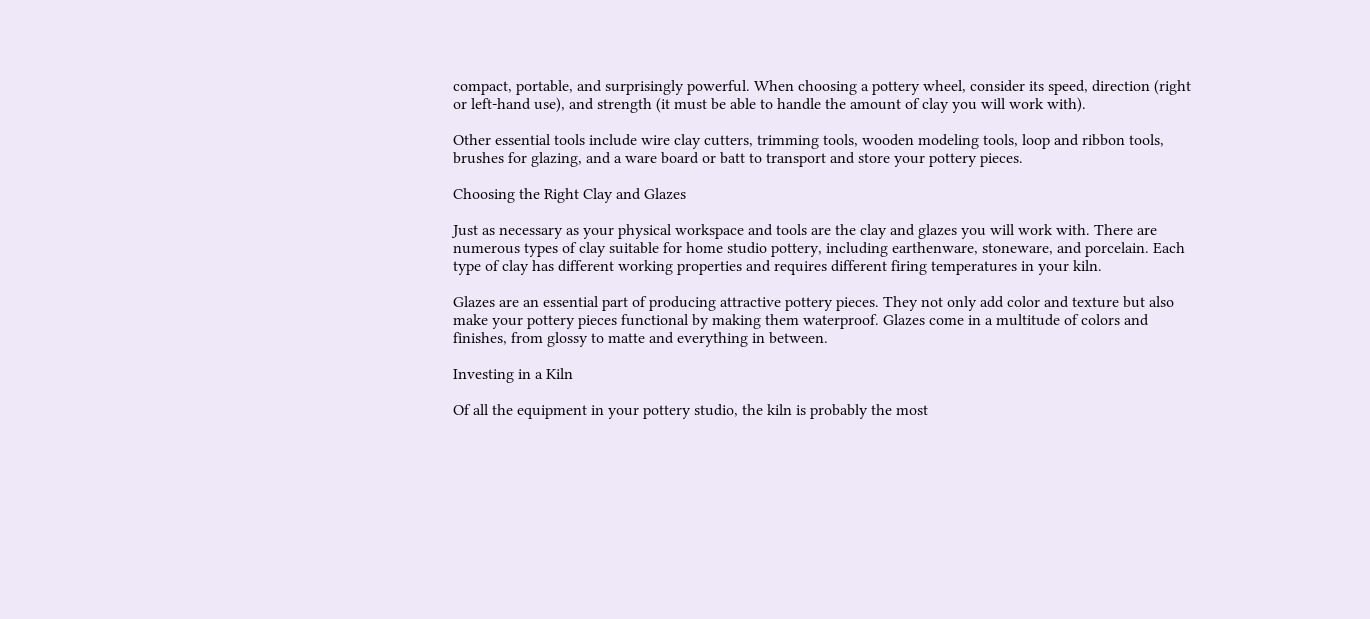compact, portable, and surprisingly powerful. When choosing a pottery wheel, consider its speed, direction (right or left-hand use), and strength (it must be able to handle the amount of clay you will work with).

Other essential tools include wire clay cutters, trimming tools, wooden modeling tools, loop and ribbon tools, brushes for glazing, and a ware board or batt to transport and store your pottery pieces.

Choosing the Right Clay and Glazes

Just as necessary as your physical workspace and tools are the clay and glazes you will work with. There are numerous types of clay suitable for home studio pottery, including earthenware, stoneware, and porcelain. Each type of clay has different working properties and requires different firing temperatures in your kiln.

Glazes are an essential part of producing attractive pottery pieces. They not only add color and texture but also make your pottery pieces functional by making them waterproof. Glazes come in a multitude of colors and finishes, from glossy to matte and everything in between.

Investing in a Kiln

Of all the equipment in your pottery studio, the kiln is probably the most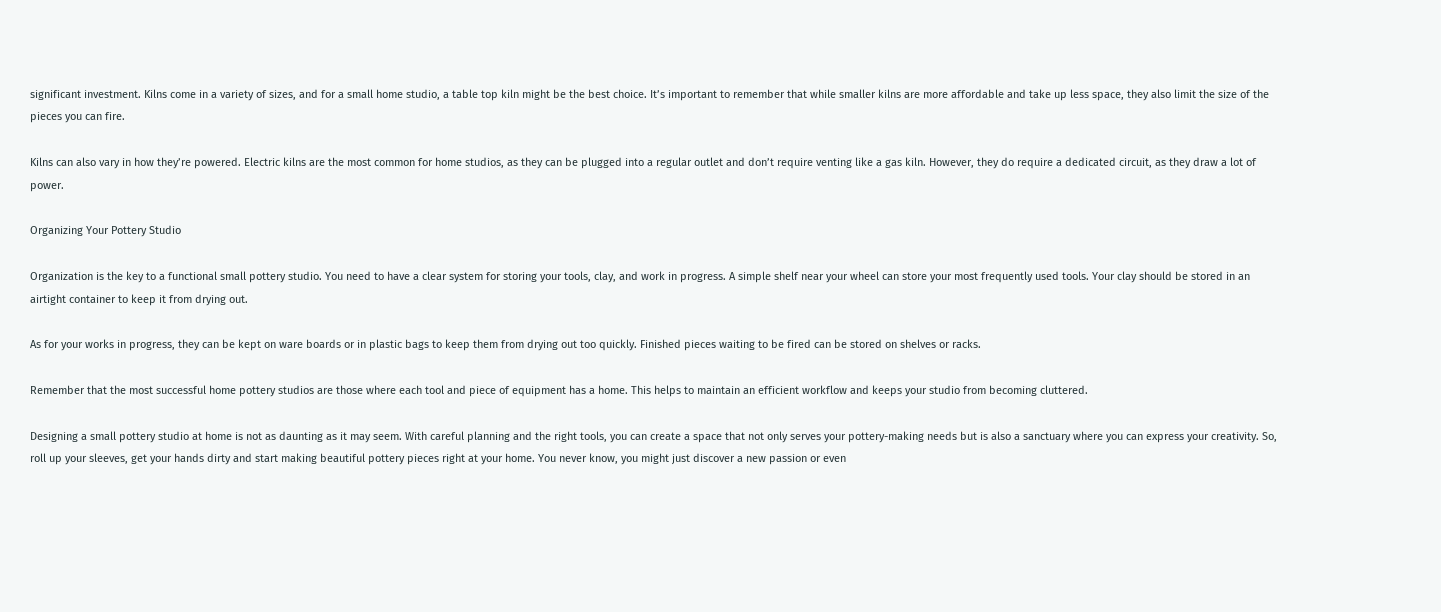significant investment. Kilns come in a variety of sizes, and for a small home studio, a table top kiln might be the best choice. It’s important to remember that while smaller kilns are more affordable and take up less space, they also limit the size of the pieces you can fire.

Kilns can also vary in how they’re powered. Electric kilns are the most common for home studios, as they can be plugged into a regular outlet and don’t require venting like a gas kiln. However, they do require a dedicated circuit, as they draw a lot of power.

Organizing Your Pottery Studio

Organization is the key to a functional small pottery studio. You need to have a clear system for storing your tools, clay, and work in progress. A simple shelf near your wheel can store your most frequently used tools. Your clay should be stored in an airtight container to keep it from drying out.

As for your works in progress, they can be kept on ware boards or in plastic bags to keep them from drying out too quickly. Finished pieces waiting to be fired can be stored on shelves or racks.

Remember that the most successful home pottery studios are those where each tool and piece of equipment has a home. This helps to maintain an efficient workflow and keeps your studio from becoming cluttered.

Designing a small pottery studio at home is not as daunting as it may seem. With careful planning and the right tools, you can create a space that not only serves your pottery-making needs but is also a sanctuary where you can express your creativity. So, roll up your sleeves, get your hands dirty and start making beautiful pottery pieces right at your home. You never know, you might just discover a new passion or even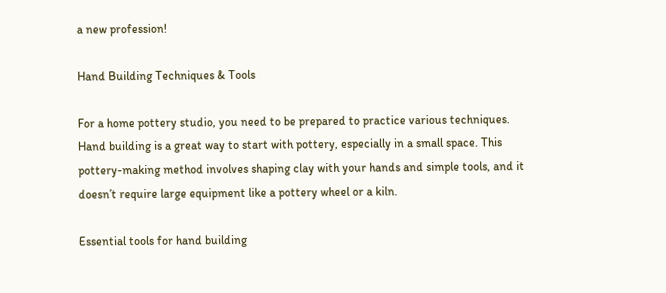a new profession!

Hand Building Techniques & Tools

For a home pottery studio, you need to be prepared to practice various techniques. Hand building is a great way to start with pottery, especially in a small space. This pottery-making method involves shaping clay with your hands and simple tools, and it doesn’t require large equipment like a pottery wheel or a kiln.

Essential tools for hand building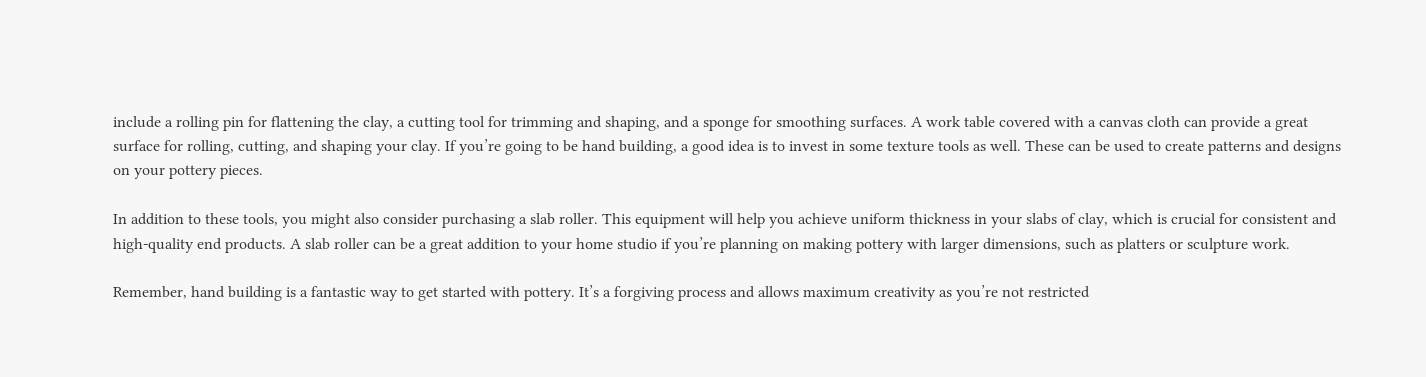include a rolling pin for flattening the clay, a cutting tool for trimming and shaping, and a sponge for smoothing surfaces. A work table covered with a canvas cloth can provide a great surface for rolling, cutting, and shaping your clay. If you’re going to be hand building, a good idea is to invest in some texture tools as well. These can be used to create patterns and designs on your pottery pieces.

In addition to these tools, you might also consider purchasing a slab roller. This equipment will help you achieve uniform thickness in your slabs of clay, which is crucial for consistent and high-quality end products. A slab roller can be a great addition to your home studio if you’re planning on making pottery with larger dimensions, such as platters or sculpture work.

Remember, hand building is a fantastic way to get started with pottery. It’s a forgiving process and allows maximum creativity as you’re not restricted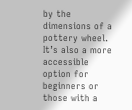by the dimensions of a pottery wheel. It’s also a more accessible option for beginners or those with a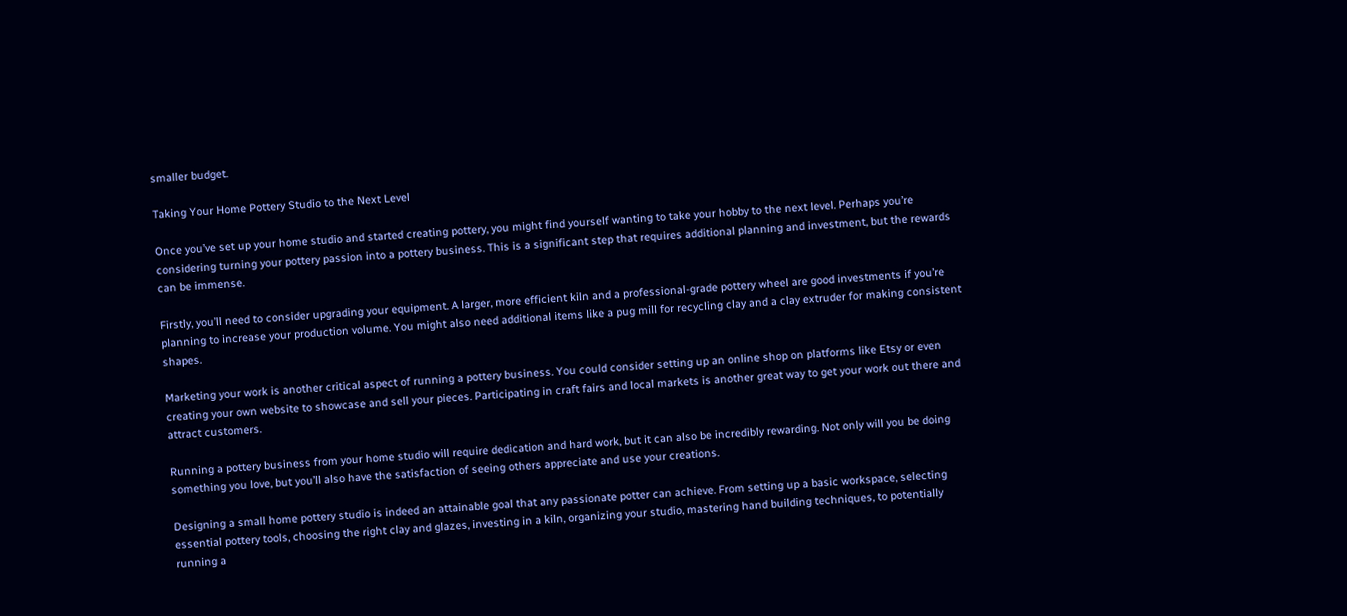smaller budget.

Taking Your Home Pottery Studio to the Next Level

Once you’ve set up your home studio and started creating pottery, you might find yourself wanting to take your hobby to the next level. Perhaps you’re considering turning your pottery passion into a pottery business. This is a significant step that requires additional planning and investment, but the rewards can be immense.

Firstly, you’ll need to consider upgrading your equipment. A larger, more efficient kiln and a professional-grade pottery wheel are good investments if you’re planning to increase your production volume. You might also need additional items like a pug mill for recycling clay and a clay extruder for making consistent shapes.

Marketing your work is another critical aspect of running a pottery business. You could consider setting up an online shop on platforms like Etsy or even creating your own website to showcase and sell your pieces. Participating in craft fairs and local markets is another great way to get your work out there and attract customers.

Running a pottery business from your home studio will require dedication and hard work, but it can also be incredibly rewarding. Not only will you be doing something you love, but you’ll also have the satisfaction of seeing others appreciate and use your creations.

Designing a small home pottery studio is indeed an attainable goal that any passionate potter can achieve. From setting up a basic workspace, selecting essential pottery tools, choosing the right clay and glazes, investing in a kiln, organizing your studio, mastering hand building techniques, to potentially running a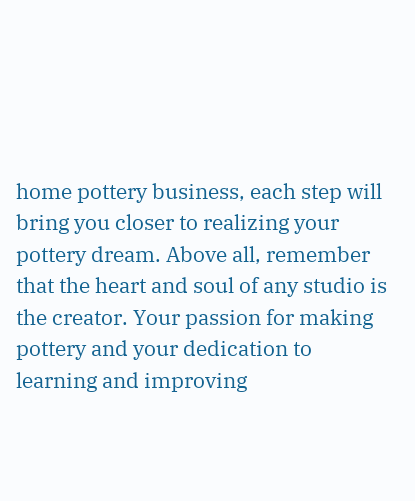home pottery business, each step will bring you closer to realizing your pottery dream. Above all, remember that the heart and soul of any studio is the creator. Your passion for making pottery and your dedication to learning and improving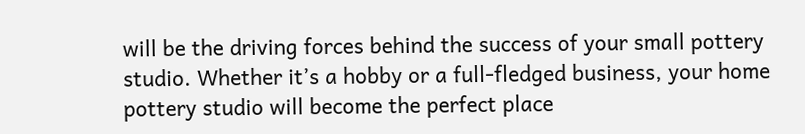will be the driving forces behind the success of your small pottery studio. Whether it’s a hobby or a full-fledged business, your home pottery studio will become the perfect place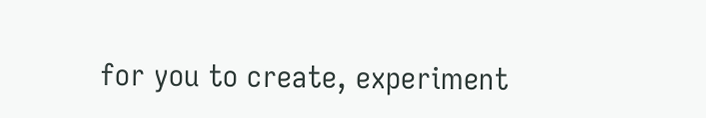for you to create, experiment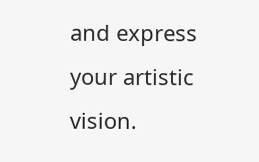and express your artistic vision.